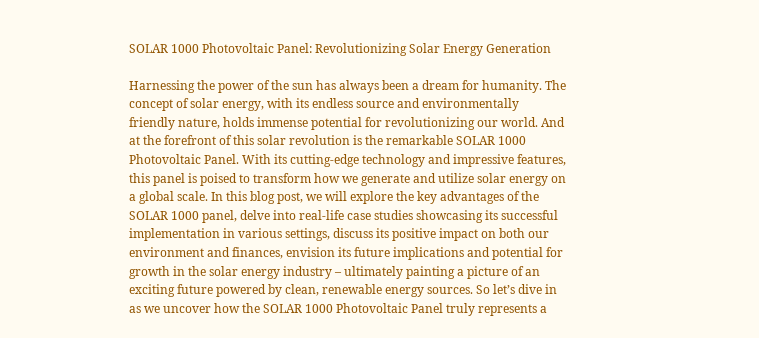SOLAR 1000 Photovoltaic Panel: Revolutionizing Solar Energy Generation

Harnessing the power of the sun has always been a dream for humanity. The concept of solar energy, with its endless source and environmentally friendly nature, holds immense potential for revolutionizing our world. And at the forefront of this solar revolution is the remarkable SOLAR 1000 Photovoltaic Panel. With its cutting-edge technology and impressive features, this panel is poised to transform how we generate and utilize solar energy on a global scale. In this blog post, we will explore the key advantages of the SOLAR 1000 panel, delve into real-life case studies showcasing its successful implementation in various settings, discuss its positive impact on both our environment and finances, envision its future implications and potential for growth in the solar energy industry – ultimately painting a picture of an exciting future powered by clean, renewable energy sources. So let’s dive in as we uncover how the SOLAR 1000 Photovoltaic Panel truly represents a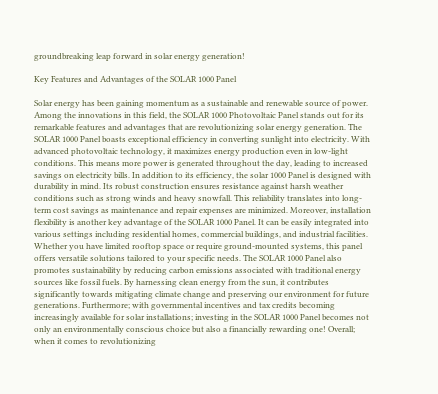groundbreaking leap forward in solar energy generation!

Key Features and Advantages of the SOLAR 1000 Panel

Solar energy has been gaining momentum as a sustainable and renewable source of power. Among the innovations in this field, the SOLAR 1000 Photovoltaic Panel stands out for its remarkable features and advantages that are revolutionizing solar energy generation. The SOLAR 1000 Panel boasts exceptional efficiency in converting sunlight into electricity. With advanced photovoltaic technology, it maximizes energy production even in low-light conditions. This means more power is generated throughout the day, leading to increased savings on electricity bills. In addition to its efficiency, the solar 1000 Panel is designed with durability in mind. Its robust construction ensures resistance against harsh weather conditions such as strong winds and heavy snowfall. This reliability translates into long-term cost savings as maintenance and repair expenses are minimized. Moreover, installation flexibility is another key advantage of the SOLAR 1000 Panel. It can be easily integrated into various settings including residential homes, commercial buildings, and industrial facilities. Whether you have limited rooftop space or require ground-mounted systems, this panel offers versatile solutions tailored to your specific needs. The SOLAR 1000 Panel also promotes sustainability by reducing carbon emissions associated with traditional energy sources like fossil fuels. By harnessing clean energy from the sun, it contributes significantly towards mitigating climate change and preserving our environment for future generations. Furthermore; with governmental incentives and tax credits becoming increasingly available for solar installations; investing in the SOLAR 1000 Panel becomes not only an environmentally conscious choice but also a financially rewarding one! Overall; when it comes to revolutionizing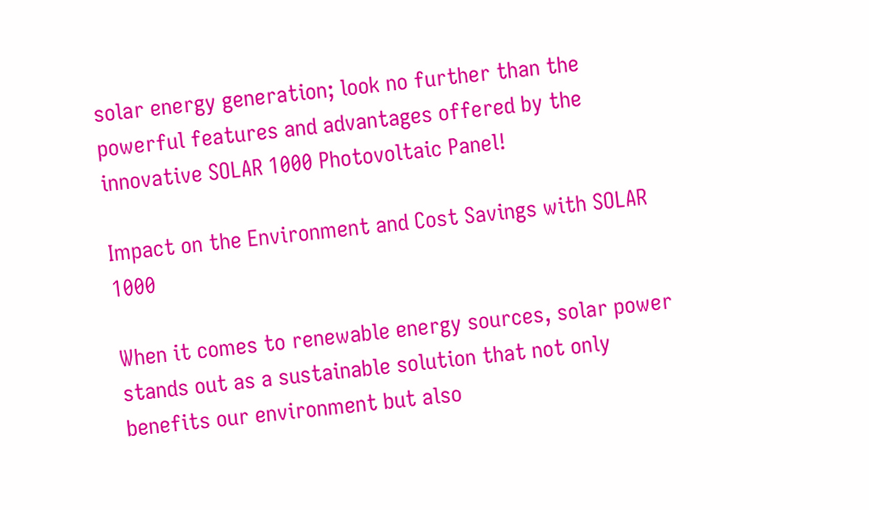solar energy generation; look no further than the powerful features and advantages offered by the innovative SOLAR 1000 Photovoltaic Panel!

Impact on the Environment and Cost Savings with SOLAR 1000

When it comes to renewable energy sources, solar power stands out as a sustainable solution that not only benefits our environment but also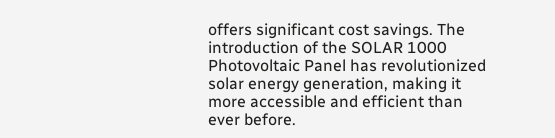offers significant cost savings. The introduction of the SOLAR 1000 Photovoltaic Panel has revolutionized solar energy generation, making it more accessible and efficient than ever before.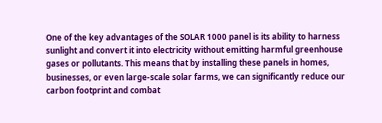One of the key advantages of the SOLAR 1000 panel is its ability to harness sunlight and convert it into electricity without emitting harmful greenhouse gases or pollutants. This means that by installing these panels in homes, businesses, or even large-scale solar farms, we can significantly reduce our carbon footprint and combat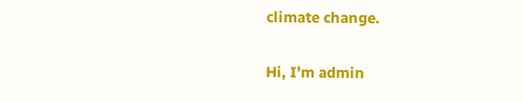climate change.

Hi, I’m admin